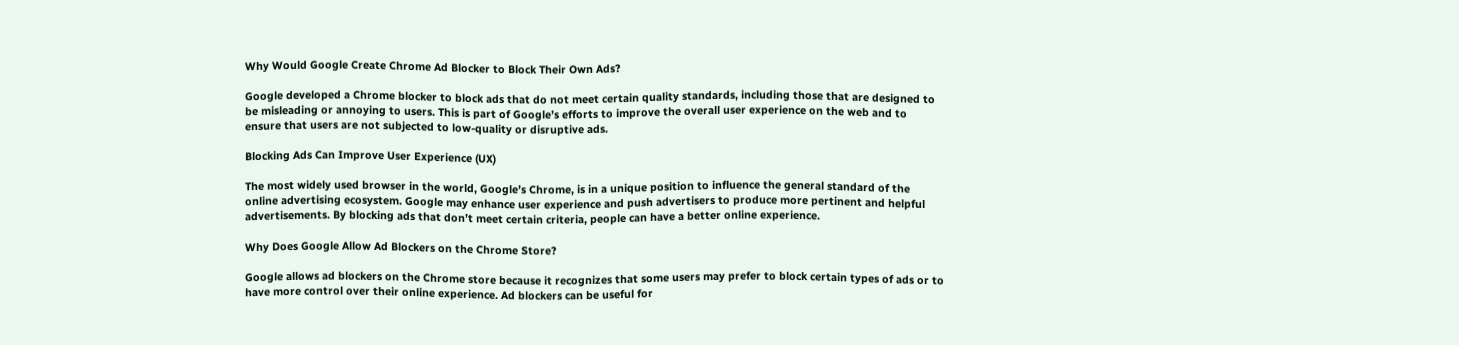Why Would Google Create Chrome Ad Blocker to Block Their Own Ads?

Google developed a Chrome blocker to block ads that do not meet certain quality standards, including those that are designed to be misleading or annoying to users. This is part of Google’s efforts to improve the overall user experience on the web and to ensure that users are not subjected to low-quality or disruptive ads.

Blocking Ads Can Improve User Experience (UX)

The most widely used browser in the world, Google’s Chrome, is in a unique position to influence the general standard of the online advertising ecosystem. Google may enhance user experience and push advertisers to produce more pertinent and helpful advertisements. By blocking ads that don’t meet certain criteria, people can have a better online experience.

Why Does Google Allow Ad Blockers on the Chrome Store?

Google allows ad blockers on the Chrome store because it recognizes that some users may prefer to block certain types of ads or to have more control over their online experience. Ad blockers can be useful for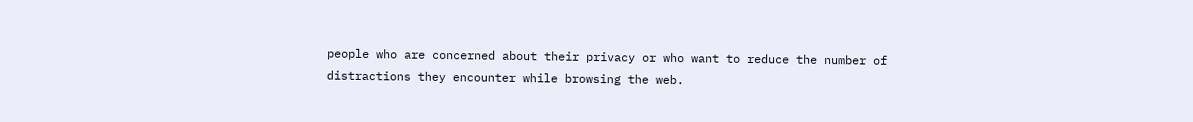people who are concerned about their privacy or who want to reduce the number of distractions they encounter while browsing the web.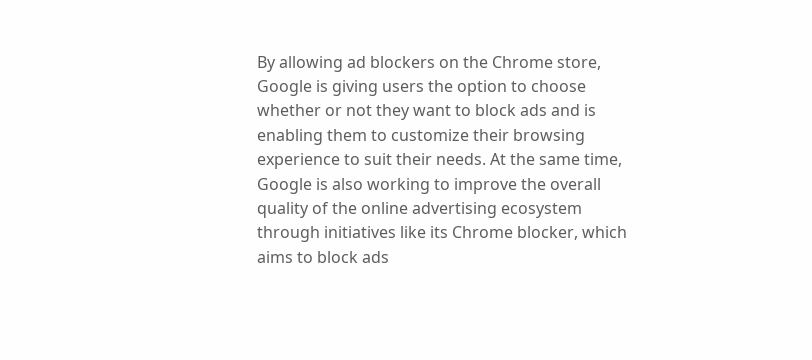By allowing ad blockers on the Chrome store, Google is giving users the option to choose whether or not they want to block ads and is enabling them to customize their browsing experience to suit their needs. At the same time, Google is also working to improve the overall quality of the online advertising ecosystem through initiatives like its Chrome blocker, which aims to block ads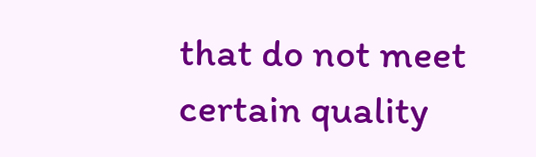that do not meet certain quality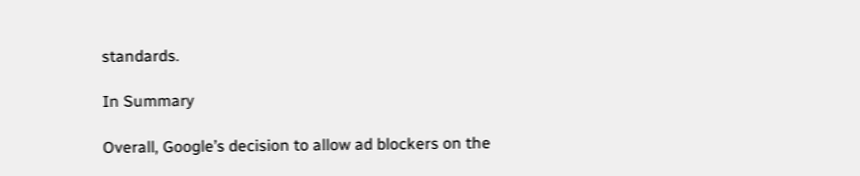standards.

In Summary

Overall, Google’s decision to allow ad blockers on the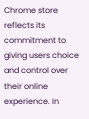Chrome store reflects its commitment to giving users choice and control over their online experience. In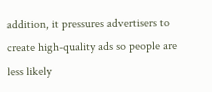addition, it pressures advertisers to create high-quality ads so people are less likely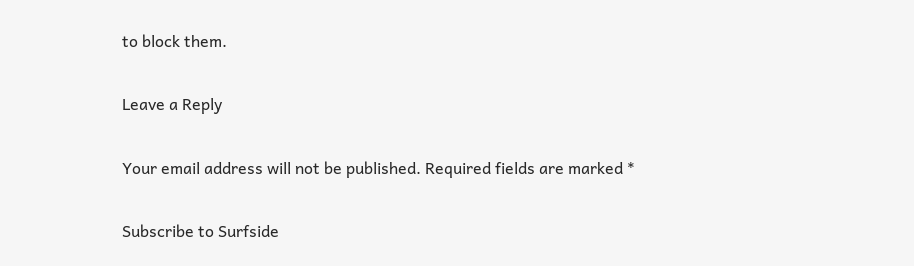to block them.

Leave a Reply

Your email address will not be published. Required fields are marked *

Subscribe to Surfside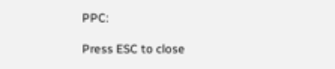PPC:

Press ESC to close